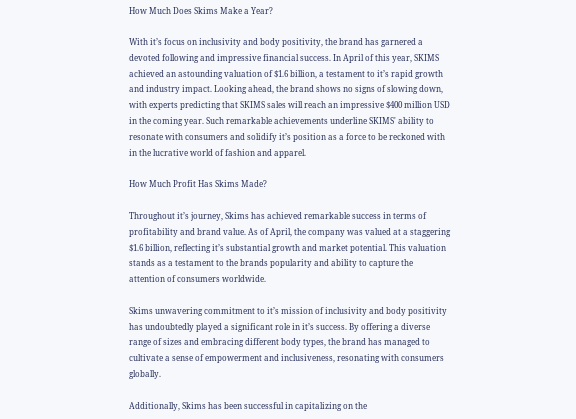How Much Does Skims Make a Year?

With it’s focus on inclusivity and body positivity, the brand has garnered a devoted following and impressive financial success. In April of this year, SKIMS achieved an astounding valuation of $1.6 billion, a testament to it’s rapid growth and industry impact. Looking ahead, the brand shows no signs of slowing down, with experts predicting that SKIMS sales will reach an impressive $400 million USD in the coming year. Such remarkable achievements underline SKIMS' ability to resonate with consumers and solidify it’s position as a force to be reckoned with in the lucrative world of fashion and apparel.

How Much Profit Has Skims Made?

Throughout it’s journey, Skims has achieved remarkable success in terms of profitability and brand value. As of April, the company was valued at a staggering $1.6 billion, reflecting it’s substantial growth and market potential. This valuation stands as a testament to the brands popularity and ability to capture the attention of consumers worldwide.

Skims unwavering commitment to it’s mission of inclusivity and body positivity has undoubtedly played a significant role in it’s success. By offering a diverse range of sizes and embracing different body types, the brand has managed to cultivate a sense of empowerment and inclusiveness, resonating with consumers globally.

Additionally, Skims has been successful in capitalizing on the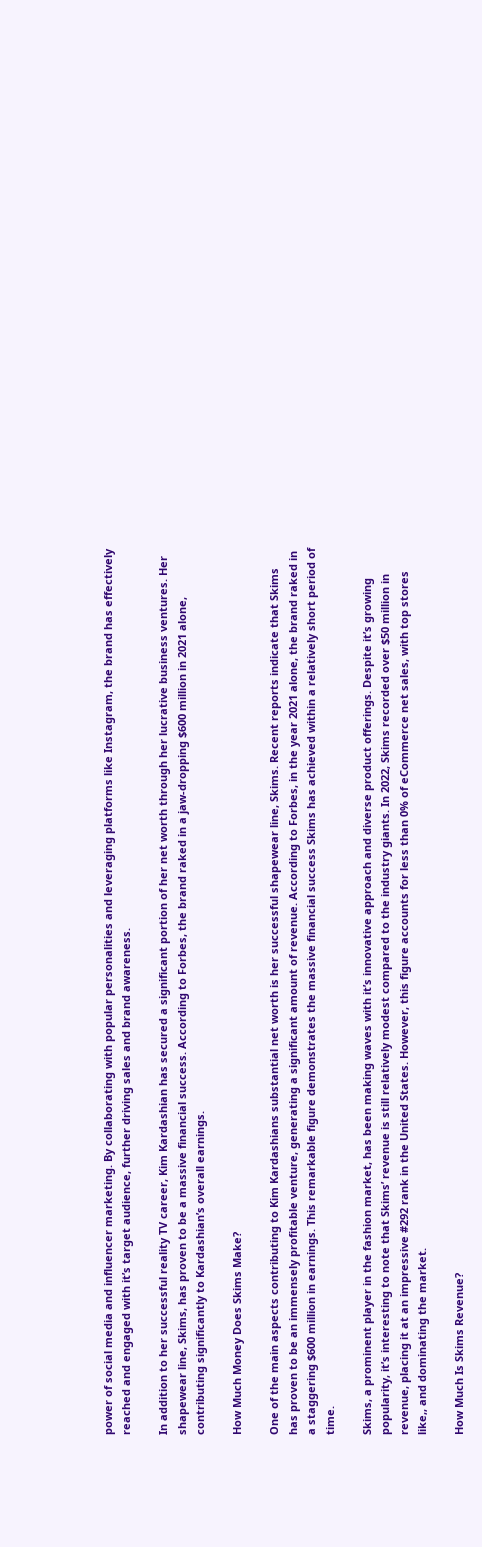power of social media and influencer marketing. By collaborating with popular personalities and leveraging platforms like Instagram, the brand has effectively reached and engaged with it’s target audience, further driving sales and brand awareness.

In addition to her successful reality TV career, Kim Kardashian has secured a significant portion of her net worth through her lucrative business ventures. Her shapewear line, Skims, has proven to be a massive financial success. According to Forbes, the brand raked in a jaw-dropping $600 million in 2021 alone, contributing significantly to Kardashian’s overall earnings.

How Much Money Does Skims Make?

One of the main aspects contributing to Kim Kardashians substantial net worth is her successful shapewear line, Skims. Recent reports indicate that Skims has proven to be an immensely profitable venture, generating a significant amount of revenue. According to Forbes, in the year 2021 alone, the brand raked in a staggering $600 million in earnings. This remarkable figure demonstrates the massive financial success Skims has achieved within a relatively short period of time.

Skims, a prominent player in the fashion market, has been making waves with it’s innovative approach and diverse product offerings. Despite it’s growing popularity, it’s interesting to note that Skims’ revenue is still relatively modest compared to the industry giants. In 2022, Skims recorded over $50 million in revenue, placing it at an impressive #292 rank in the United States. However, this figure accounts for less than 0% of eCommerce net sales, with top stores like,, and dominating the market.

How Much Is Skims Revenue?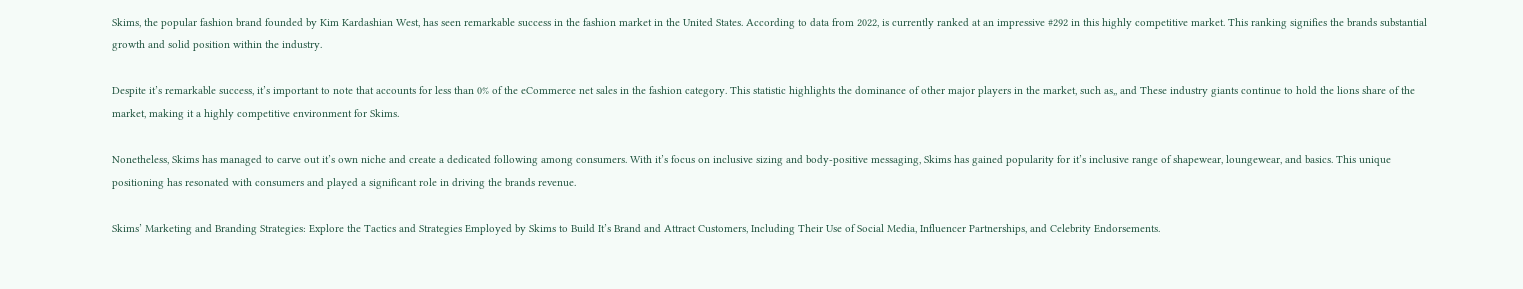Skims, the popular fashion brand founded by Kim Kardashian West, has seen remarkable success in the fashion market in the United States. According to data from 2022, is currently ranked at an impressive #292 in this highly competitive market. This ranking signifies the brands substantial growth and solid position within the industry.

Despite it’s remarkable success, it’s important to note that accounts for less than 0% of the eCommerce net sales in the fashion category. This statistic highlights the dominance of other major players in the market, such as,, and These industry giants continue to hold the lions share of the market, making it a highly competitive environment for Skims.

Nonetheless, Skims has managed to carve out it’s own niche and create a dedicated following among consumers. With it’s focus on inclusive sizing and body-positive messaging, Skims has gained popularity for it’s inclusive range of shapewear, loungewear, and basics. This unique positioning has resonated with consumers and played a significant role in driving the brands revenue.

Skims’ Marketing and Branding Strategies: Explore the Tactics and Strategies Employed by Skims to Build It’s Brand and Attract Customers, Including Their Use of Social Media, Influencer Partnerships, and Celebrity Endorsements.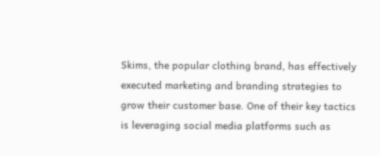Skims, the popular clothing brand, has effectively executed marketing and branding strategies to grow their customer base. One of their key tactics is leveraging social media platforms such as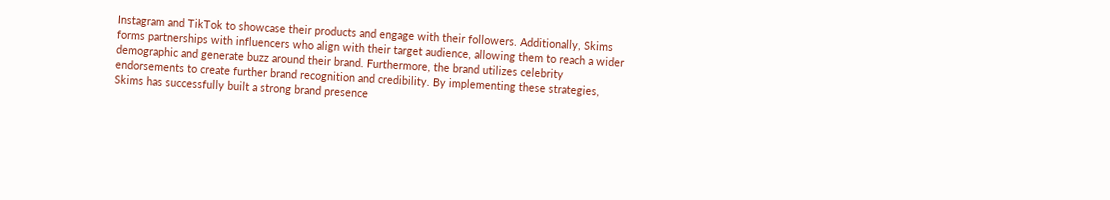Instagram and TikTok to showcase their products and engage with their followers. Additionally, Skims forms partnerships with influencers who align with their target audience, allowing them to reach a wider demographic and generate buzz around their brand. Furthermore, the brand utilizes celebrity endorsements to create further brand recognition and credibility. By implementing these strategies, Skims has successfully built a strong brand presence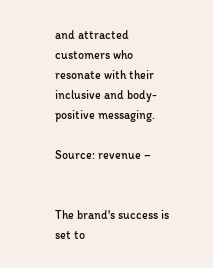and attracted customers who resonate with their inclusive and body-positive messaging.

Source: revenue –


The brand's success is set to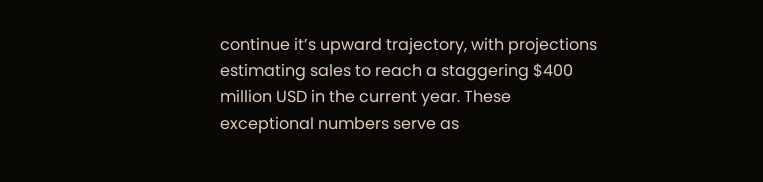continue it’s upward trajectory, with projections estimating sales to reach a staggering $400 million USD in the current year. These exceptional numbers serve as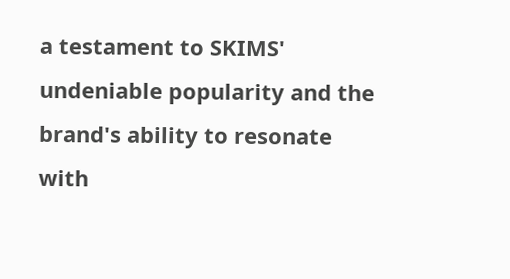a testament to SKIMS' undeniable popularity and the brand's ability to resonate with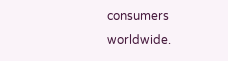consumers worldwide.